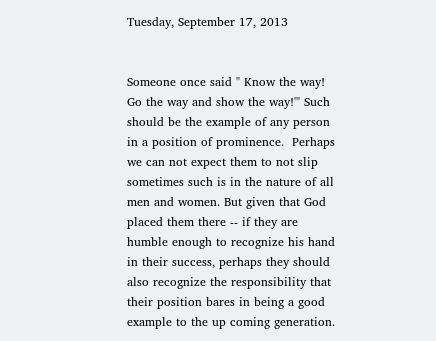Tuesday, September 17, 2013


Someone once said " Know the way! Go the way and show the way!'" Such should be the example of any person in a position of prominence.  Perhaps we can not expect them to not slip sometimes such is in the nature of all men and women. But given that God placed them there -- if they are humble enough to recognize his hand in their success, perhaps they should also recognize the responsibility that their position bares in being a good example to the up coming generation.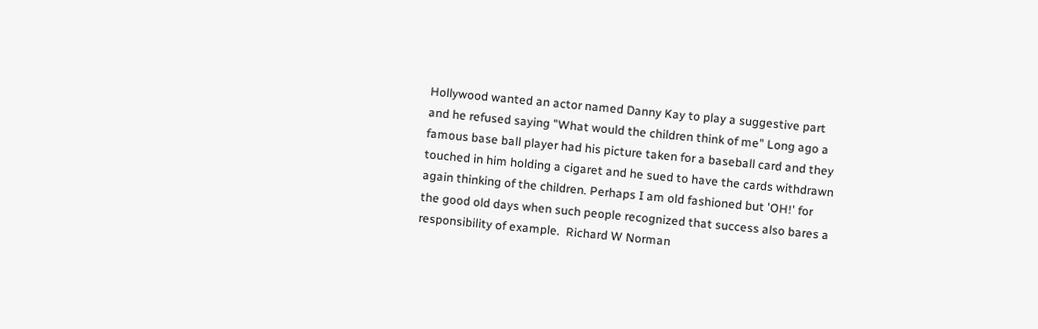Hollywood wanted an actor named Danny Kay to play a suggestive part and he refused saying "What would the children think of me" Long ago a famous base ball player had his picture taken for a baseball card and they touched in him holding a cigaret and he sued to have the cards withdrawn again thinking of the children. Perhaps I am old fashioned but 'OH!' for the good old days when such people recognized that success also bares a responsibility of example.  Richard W Norman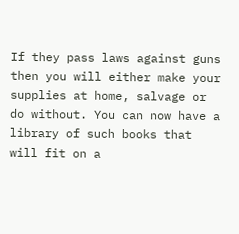If they pass laws against guns then you will either make your supplies at home, salvage or do without. You can now have a library of such books that will fit on a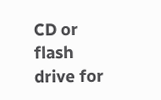CD or flash drive for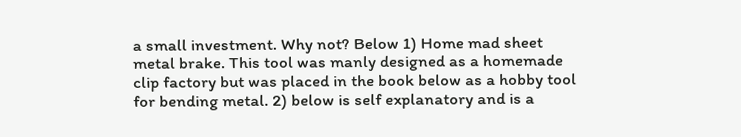a small investment. Why not? Below 1) Home mad sheet metal brake. This tool was manly designed as a homemade clip factory but was placed in the book below as a hobby tool for bending metal. 2) below is self explanatory and is a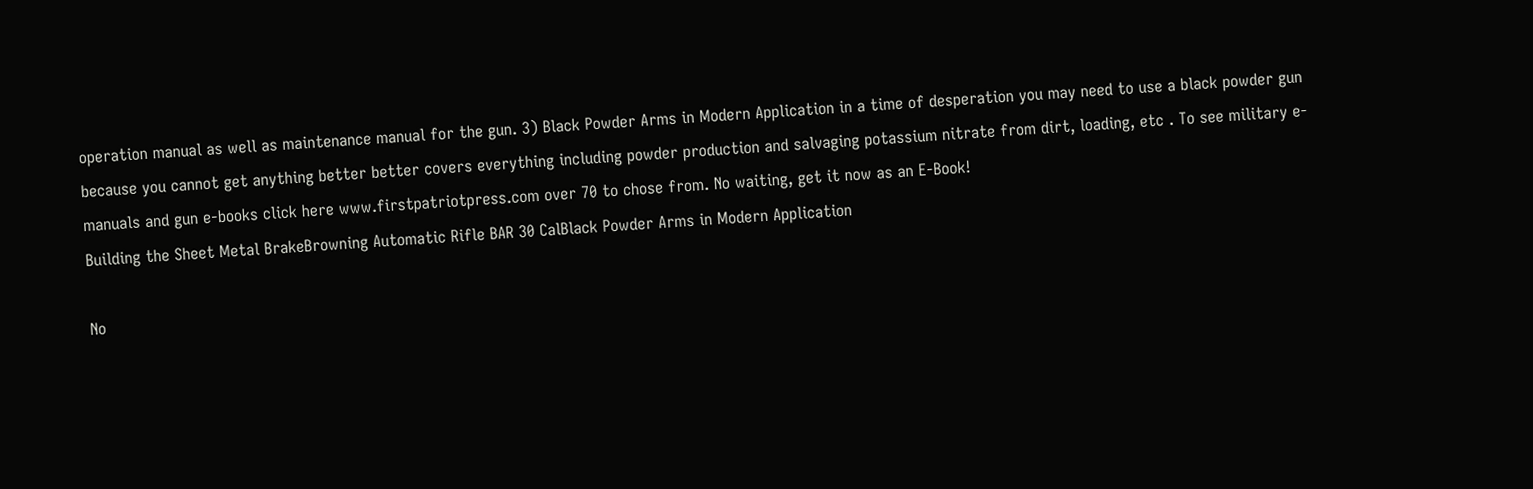operation manual as well as maintenance manual for the gun. 3) Black Powder Arms in Modern Application in a time of desperation you may need to use a black powder gun because you cannot get anything better better covers everything including powder production and salvaging potassium nitrate from dirt, loading, etc . To see military e-manuals and gun e-books click here www.firstpatriotpress.com over 70 to chose from. No waiting, get it now as an E-Book!
Building the Sheet Metal BrakeBrowning Automatic Rifle BAR 30 CalBlack Powder Arms in Modern Application

No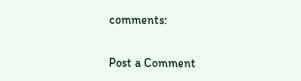comments:

Post a Comment